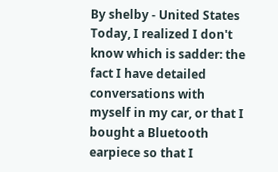By shelby - United States
Today, I realized I don't know which is sadder: the fact I have detailed conversations with myself in my car, or that I bought a Bluetooth earpiece so that I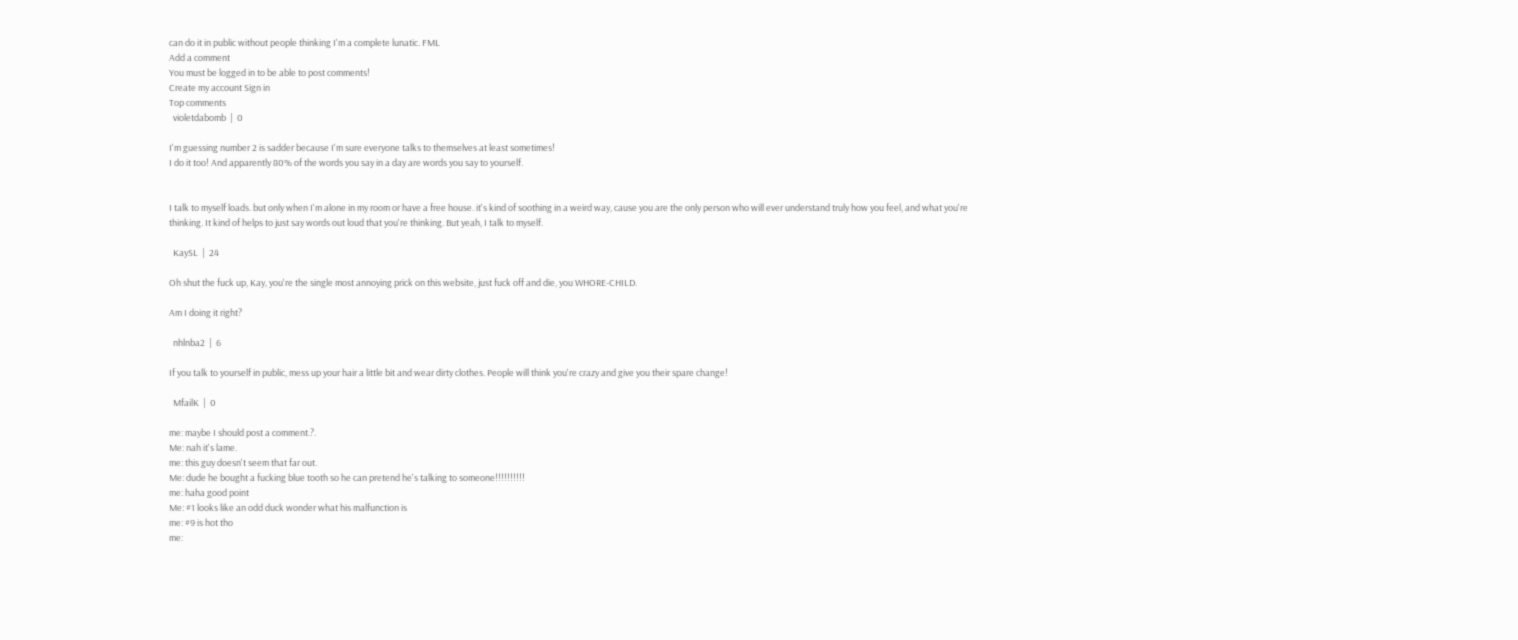can do it in public without people thinking I'm a complete lunatic. FML
Add a comment
You must be logged in to be able to post comments!
Create my account Sign in
Top comments
  violetdabomb  |  0

I'm guessing number 2 is sadder because I'm sure everyone talks to themselves at least sometimes!
I do it too! And apparently 80% of the words you say in a day are words you say to yourself.


I talk to myself loads. but only when I'm alone in my room or have a free house. it's kind of soothing in a weird way, cause you are the only person who will ever understand truly how you feel, and what you're thinking. It kind of helps to just say words out loud that you're thinking. But yeah, I talk to myself.

  KaySL  |  24

Oh shut the fuck up, Kay, you're the single most annoying prick on this website, just fuck off and die, you WHORE-CHILD.

Am I doing it right?

  nhlnba2  |  6

If you talk to yourself in public, mess up your hair a little bit and wear dirty clothes. People will think you're crazy and give you their spare change!

  MfailK  |  0

me: maybe I should post a comment.?.
Me: nah it's lame.
me: this guy doesn't seem that far out.
Me: dude he bought a fucking blue tooth so he can pretend he's talking to someone!!!!!!!!!!
me: haha good point
Me: #1 looks like an odd duck wonder what his malfunction is
me: #9 is hot tho
me: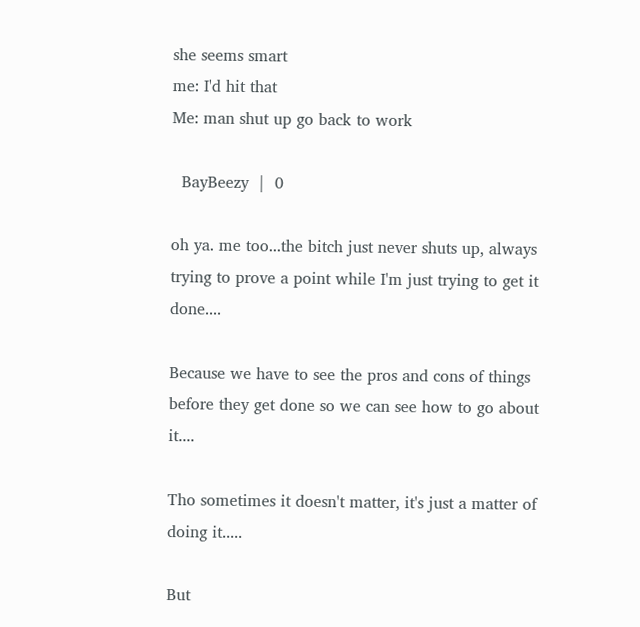she seems smart
me: I'd hit that
Me: man shut up go back to work

  BayBeezy  |  0

oh ya. me too...the bitch just never shuts up, always trying to prove a point while I'm just trying to get it done....

Because we have to see the pros and cons of things before they get done so we can see how to go about it....

Tho sometimes it doesn't matter, it's just a matter of doing it.....

But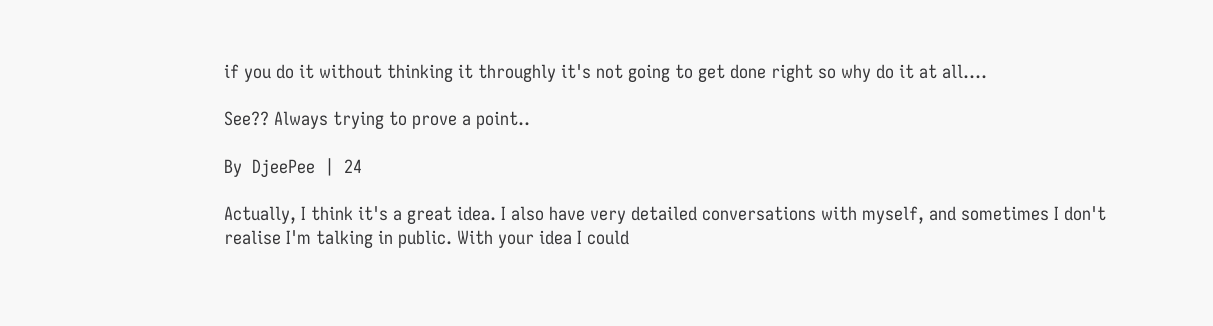if you do it without thinking it throughly it's not going to get done right so why do it at all....

See?? Always trying to prove a point..

By  DjeePee  |  24

Actually, I think it's a great idea. I also have very detailed conversations with myself, and sometimes I don't realise I'm talking in public. With your idea I could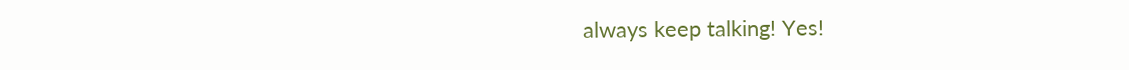always keep talking! Yes!